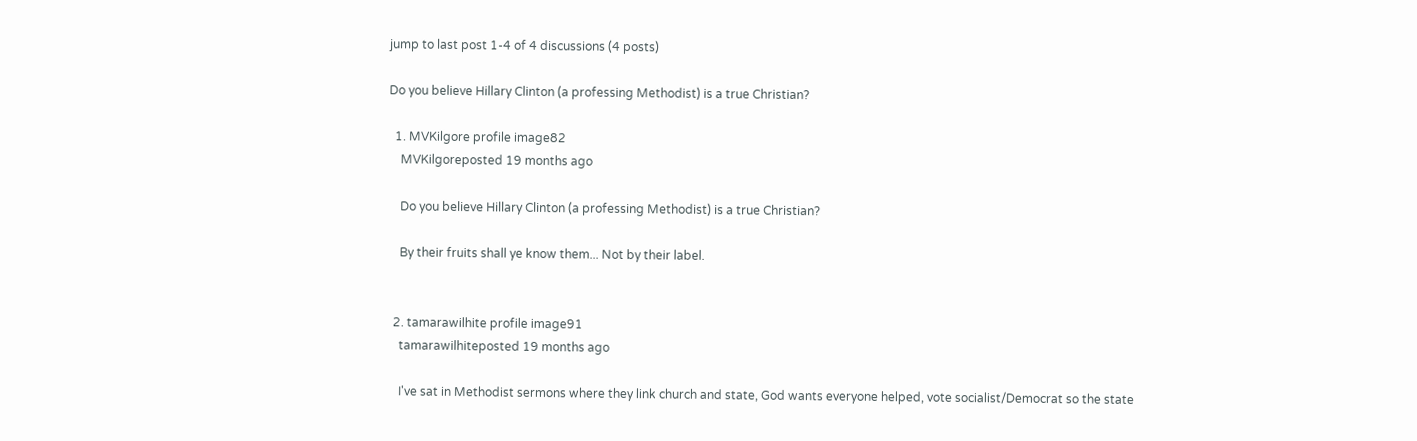jump to last post 1-4 of 4 discussions (4 posts)

Do you believe Hillary Clinton (a professing Methodist) is a true Christian?

  1. MVKilgore profile image82
    MVKilgoreposted 19 months ago

    Do you believe Hillary Clinton (a professing Methodist) is a true Christian?

    By their fruits shall ye know them... Not by their label.


  2. tamarawilhite profile image91
    tamarawilhiteposted 19 months ago

    I've sat in Methodist sermons where they link church and state, God wants everyone helped, vote socialist/Democrat so the state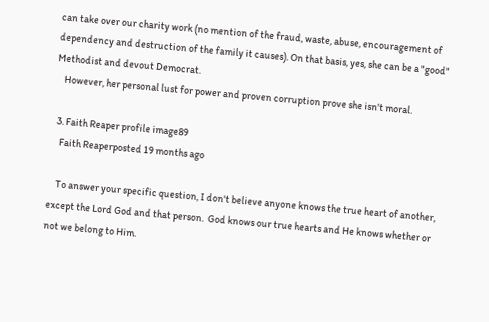can take over our charity work (no mention of the fraud, waste, abuse, encouragement of dependency and destruction of the family it causes). On that basis, yes, she can be a "good" Methodist and devout Democrat.
    However, her personal lust for power and proven corruption prove she isn't moral.

  3. Faith Reaper profile image89
    Faith Reaperposted 19 months ago

    To answer your specific question, I don't believe anyone knows the true heart of another, except the Lord God and that person.  God knows our true hearts and He knows whether or not we belong to Him.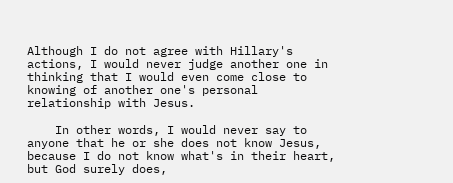Although I do not agree with Hillary's actions, I would never judge another one in thinking that I would even come close to knowing of another one's personal relationship with Jesus.

    In other words, I would never say to anyone that he or she does not know Jesus, because I do not know what's in their heart, but God surely does,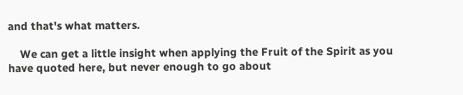and that's what matters.

    We can get a little insight when applying the Fruit of the Spirit as you have quoted here, but never enough to go about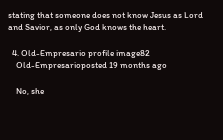stating that someone does not know Jesus as Lord and Savior, as only God knows the heart.

  4. Old-Empresario profile image82
    Old-Empresarioposted 19 months ago

    No, she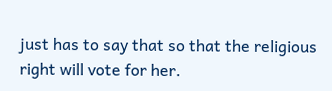just has to say that so that the religious right will vote for her.